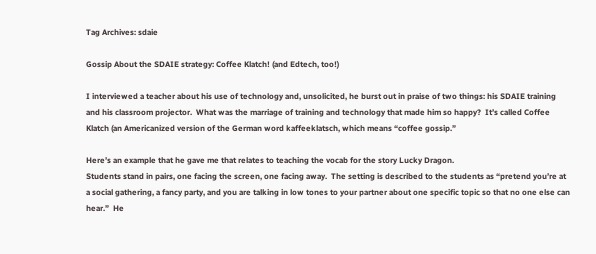Tag Archives: sdaie

Gossip About the SDAIE strategy: Coffee Klatch! (and Edtech, too!)

I interviewed a teacher about his use of technology and, unsolicited, he burst out in praise of two things: his SDAIE training and his classroom projector.  What was the marriage of training and technology that made him so happy?  It’s called Coffee Klatch (an Americanized version of the German word kaffeeklatsch, which means “coffee gossip.”

Here’s an example that he gave me that relates to teaching the vocab for the story Lucky Dragon.
Students stand in pairs, one facing the screen, one facing away.  The setting is described to the students as “pretend you’re at a social gathering, a fancy party, and you are talking in low tones to your partner about one specific topic so that no one else can hear.”  He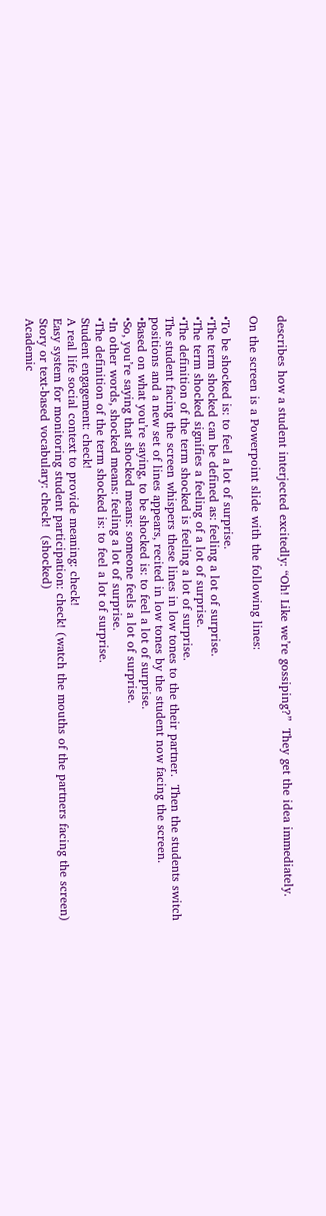describes how a student interjected excitedly: “Oh! Like we’re gossiping?”  They get the idea immediately.

On the screen is a Powerpoint slide with the following lines:

•To be shocked is: to feel a lot of surprise.
•The term shocked can be defined as: feeling a lot of surprise.
•The term shocked signifies a feeling of a lot of surprise.
•The definition of the term shocked is feeling a lot of surprise.
The student facing the screen whispers these lines in low tones to the their partner.  Then the students switch positions and a new set of lines appears, recited in low tones by the student now facing the screen.
•Based on what you’re saying, to be shocked is: to feel a lot of surprise.
•So, you’re saying that shocked means: someone feels a lot of surprise.
•In other words, shocked means: feeling a lot of surprise.
•The definition of the term shocked is: to feel a lot of surprise.
Student engagement: check!
A real life social context to provide meaning: check!
Easy system for monitoring student participation: check! (watch the mouths of the partners facing the screen)
Story or text-based vocabulary: check!  (shocked)
Academic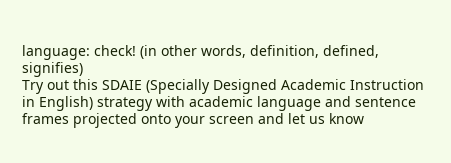language: check! (in other words, definition, defined, signifies)
Try out this SDAIE (Specially Designed Academic Instruction in English) strategy with academic language and sentence frames projected onto your screen and let us know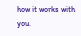how it works with you.